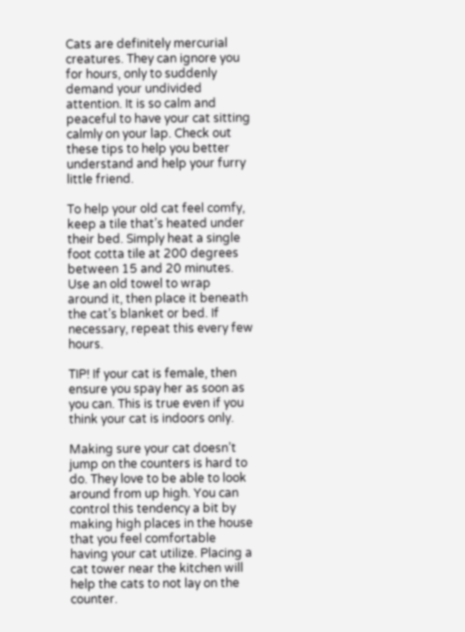Cats are definitely mercurial creatures. They can ignore you for hours, only to suddenly demand your undivided attention. It is so calm and peaceful to have your cat sitting calmly on your lap. Check out these tips to help you better understand and help your furry little friend.

To help your old cat feel comfy, keep a tile that’s heated under their bed. Simply heat a single foot cotta tile at 200 degrees between 15 and 20 minutes. Use an old towel to wrap around it, then place it beneath the cat’s blanket or bed. If necessary, repeat this every few hours.

TIP! If your cat is female, then ensure you spay her as soon as you can. This is true even if you think your cat is indoors only.

Making sure your cat doesn’t jump on the counters is hard to do. They love to be able to look around from up high. You can control this tendency a bit by making high places in the house that you feel comfortable having your cat utilize. Placing a cat tower near the kitchen will help the cats to not lay on the counter.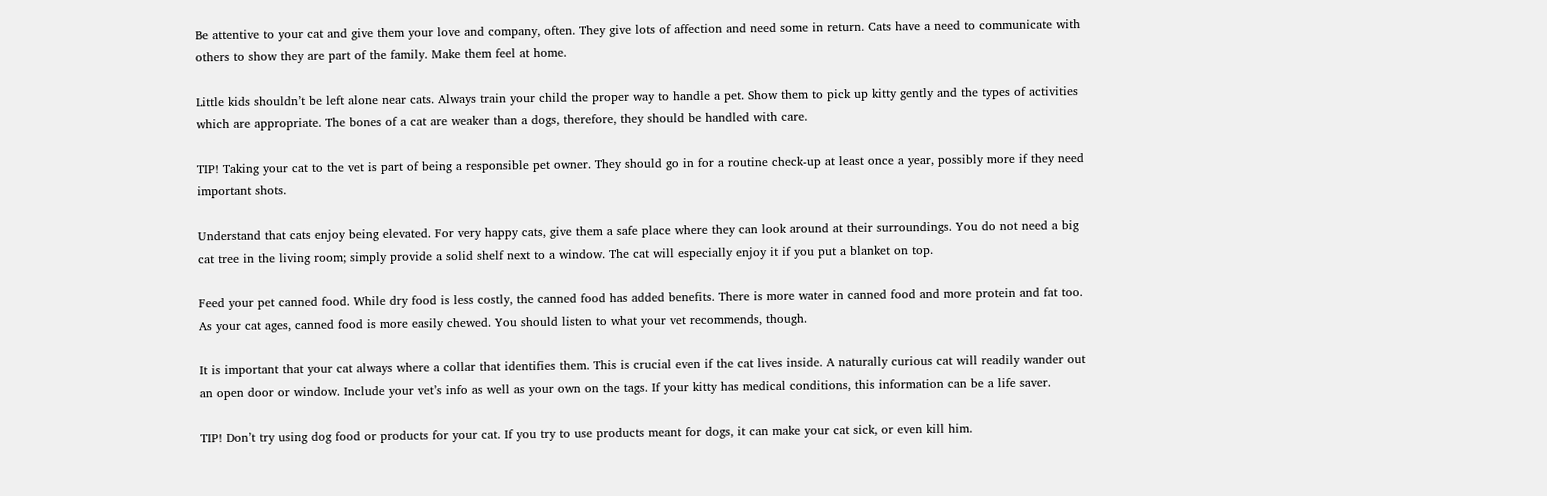Be attentive to your cat and give them your love and company, often. They give lots of affection and need some in return. Cats have a need to communicate with others to show they are part of the family. Make them feel at home.

Little kids shouldn’t be left alone near cats. Always train your child the proper way to handle a pet. Show them to pick up kitty gently and the types of activities which are appropriate. The bones of a cat are weaker than a dogs, therefore, they should be handled with care.

TIP! Taking your cat to the vet is part of being a responsible pet owner. They should go in for a routine check-up at least once a year, possibly more if they need important shots.

Understand that cats enjoy being elevated. For very happy cats, give them a safe place where they can look around at their surroundings. You do not need a big cat tree in the living room; simply provide a solid shelf next to a window. The cat will especially enjoy it if you put a blanket on top.

Feed your pet canned food. While dry food is less costly, the canned food has added benefits. There is more water in canned food and more protein and fat too. As your cat ages, canned food is more easily chewed. You should listen to what your vet recommends, though.

It is important that your cat always where a collar that identifies them. This is crucial even if the cat lives inside. A naturally curious cat will readily wander out an open door or window. Include your vet’s info as well as your own on the tags. If your kitty has medical conditions, this information can be a life saver.

TIP! Don’t try using dog food or products for your cat. If you try to use products meant for dogs, it can make your cat sick, or even kill him.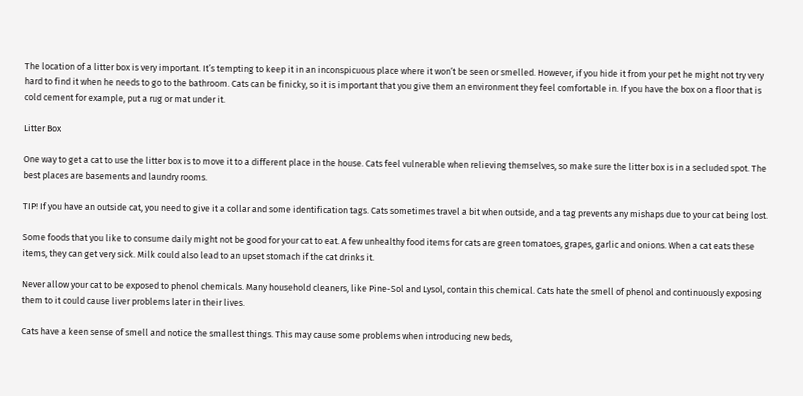The location of a litter box is very important. It’s tempting to keep it in an inconspicuous place where it won’t be seen or smelled. However, if you hide it from your pet he might not try very hard to find it when he needs to go to the bathroom. Cats can be finicky, so it is important that you give them an environment they feel comfortable in. If you have the box on a floor that is cold cement for example, put a rug or mat under it.

Litter Box

One way to get a cat to use the litter box is to move it to a different place in the house. Cats feel vulnerable when relieving themselves, so make sure the litter box is in a secluded spot. The best places are basements and laundry rooms.

TIP! If you have an outside cat, you need to give it a collar and some identification tags. Cats sometimes travel a bit when outside, and a tag prevents any mishaps due to your cat being lost.

Some foods that you like to consume daily might not be good for your cat to eat. A few unhealthy food items for cats are green tomatoes, grapes, garlic and onions. When a cat eats these items, they can get very sick. Milk could also lead to an upset stomach if the cat drinks it.

Never allow your cat to be exposed to phenol chemicals. Many household cleaners, like Pine-Sol and Lysol, contain this chemical. Cats hate the smell of phenol and continuously exposing them to it could cause liver problems later in their lives.

Cats have a keen sense of smell and notice the smallest things. This may cause some problems when introducing new beds,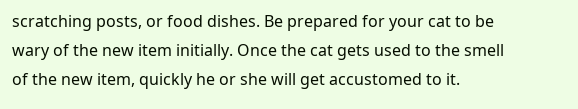scratching posts, or food dishes. Be prepared for your cat to be wary of the new item initially. Once the cat gets used to the smell of the new item, quickly he or she will get accustomed to it.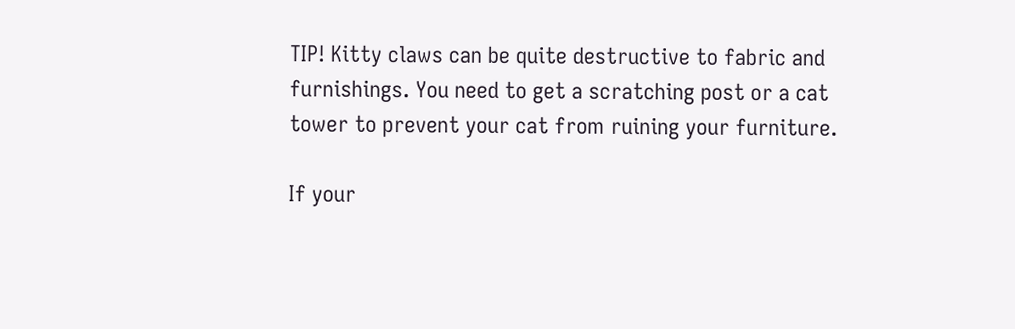TIP! Kitty claws can be quite destructive to fabric and furnishings. You need to get a scratching post or a cat tower to prevent your cat from ruining your furniture.

If your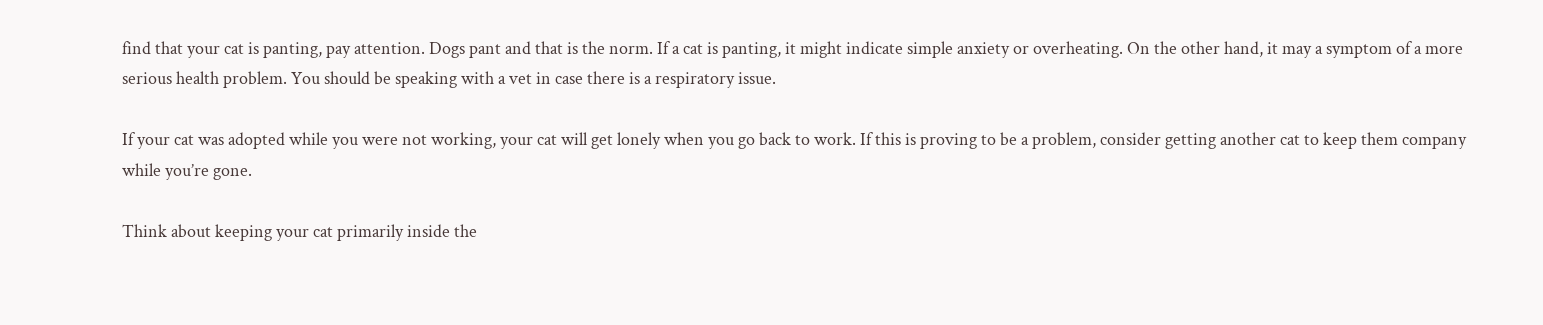find that your cat is panting, pay attention. Dogs pant and that is the norm. If a cat is panting, it might indicate simple anxiety or overheating. On the other hand, it may a symptom of a more serious health problem. You should be speaking with a vet in case there is a respiratory issue.

If your cat was adopted while you were not working, your cat will get lonely when you go back to work. If this is proving to be a problem, consider getting another cat to keep them company while you’re gone.

Think about keeping your cat primarily inside the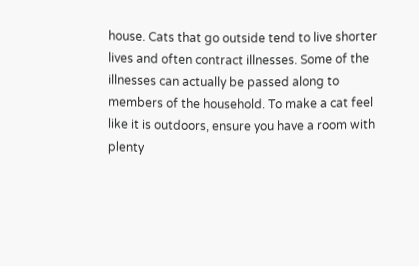house. Cats that go outside tend to live shorter lives and often contract illnesses. Some of the illnesses can actually be passed along to members of the household. To make a cat feel like it is outdoors, ensure you have a room with plenty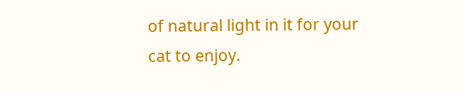of natural light in it for your cat to enjoy.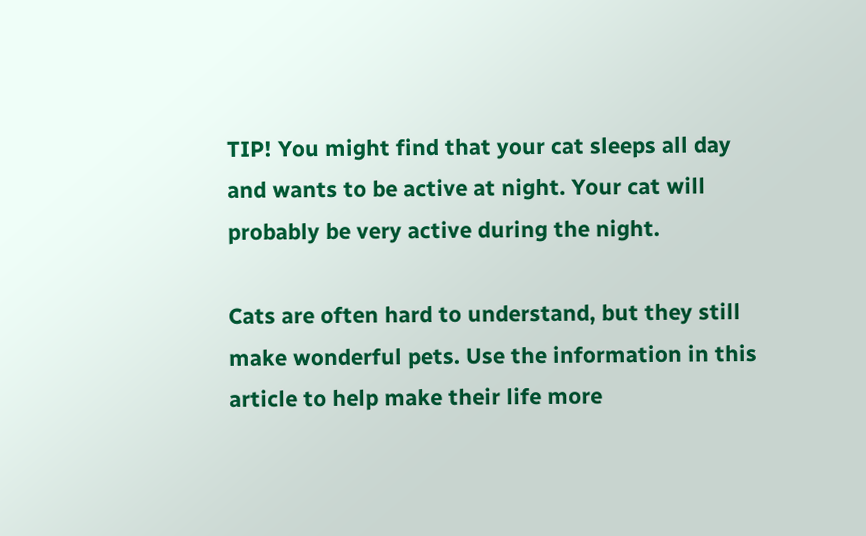TIP! You might find that your cat sleeps all day and wants to be active at night. Your cat will probably be very active during the night.

Cats are often hard to understand, but they still make wonderful pets. Use the information in this article to help make their life more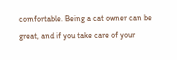comfortable. Being a cat owner can be great, and if you take care of your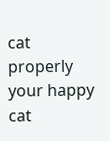cat properly your happy cat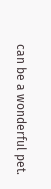can be a wonderful pet.